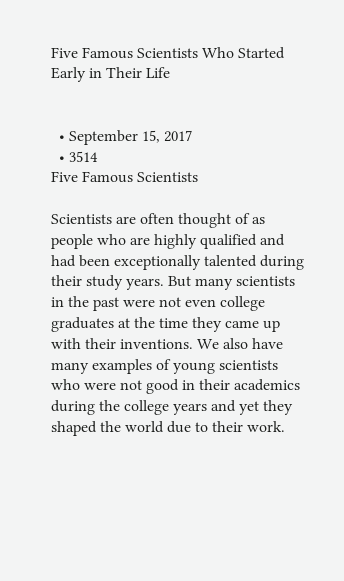Five Famous Scientists Who Started Early in Their Life


  • September 15, 2017
  • 3514
Five Famous Scientists

Scientists are often thought of as people who are highly qualified and had been exceptionally talented during their study years. But many scientists in the past were not even college graduates at the time they came up with their inventions. We also have many examples of young scientists who were not good in their academics during the college years and yet they shaped the world due to their work.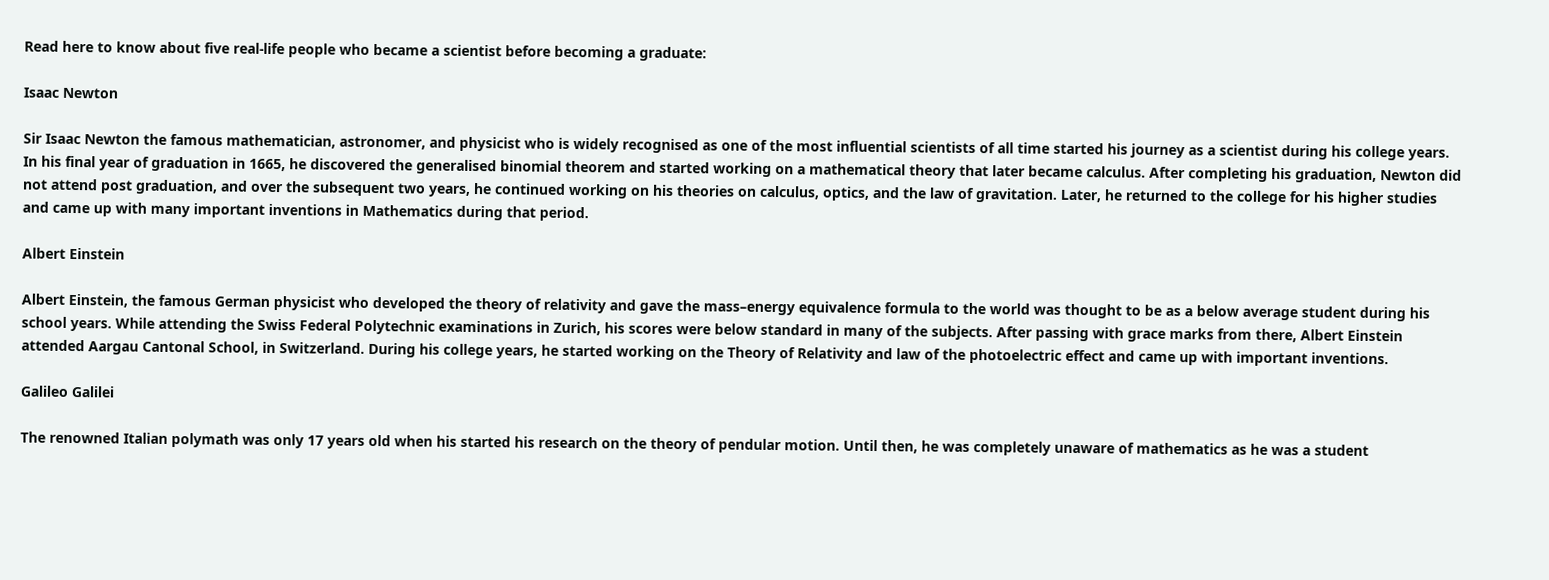Read here to know about five real-life people who became a scientist before becoming a graduate:

Isaac Newton

Sir Isaac Newton the famous mathematician, astronomer, and physicist who is widely recognised as one of the most influential scientists of all time started his journey as a scientist during his college years. In his final year of graduation in 1665, he discovered the generalised binomial theorem and started working on a mathematical theory that later became calculus. After completing his graduation, Newton did not attend post graduation, and over the subsequent two years, he continued working on his theories on calculus, optics, and the law of gravitation. Later, he returned to the college for his higher studies and came up with many important inventions in Mathematics during that period.

Albert Einstein

Albert Einstein, the famous German physicist who developed the theory of relativity and gave the mass–energy equivalence formula to the world was thought to be as a below average student during his school years. While attending the Swiss Federal Polytechnic examinations in Zurich, his scores were below standard in many of the subjects. After passing with grace marks from there, Albert Einstein attended Aargau Cantonal School, in Switzerland. During his college years, he started working on the Theory of Relativity and law of the photoelectric effect and came up with important inventions.

Galileo Galilei

The renowned Italian polymath was only 17 years old when his started his research on the theory of pendular motion. Until then, he was completely unaware of mathematics as he was a student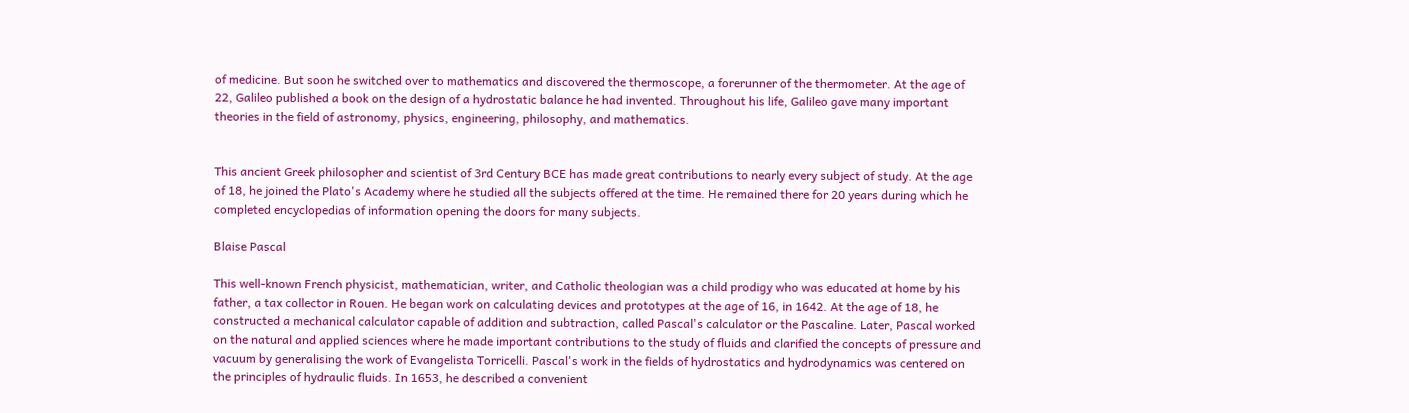of medicine. But soon he switched over to mathematics and discovered the thermoscope, a forerunner of the thermometer. At the age of 22, Galileo published a book on the design of a hydrostatic balance he had invented. Throughout his life, Galileo gave many important theories in the field of astronomy, physics, engineering, philosophy, and mathematics.


This ancient Greek philosopher and scientist of 3rd Century BCE has made great contributions to nearly every subject of study. At the age of 18, he joined the Plato's Academy where he studied all the subjects offered at the time. He remained there for 20 years during which he completed encyclopedias of information opening the doors for many subjects.

Blaise Pascal

This well-known French physicist, mathematician, writer, and Catholic theologian was a child prodigy who was educated at home by his father, a tax collector in Rouen. He began work on calculating devices and prototypes at the age of 16, in 1642. At the age of 18, he constructed a mechanical calculator capable of addition and subtraction, called Pascal's calculator or the Pascaline. Later, Pascal worked on the natural and applied sciences where he made important contributions to the study of fluids and clarified the concepts of pressure and vacuum by generalising the work of Evangelista Torricelli. Pascal's work in the fields of hydrostatics and hydrodynamics was centered on the principles of hydraulic fluids. In 1653, he described a convenient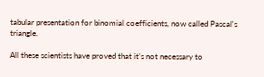tabular presentation for binomial coefficients, now called Pascal's triangle.

All these scientists have proved that it’s not necessary to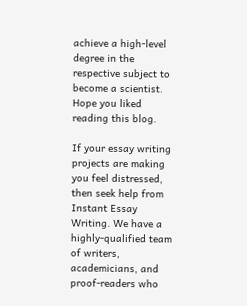achieve a high-level degree in the respective subject to become a scientist. Hope you liked reading this blog.

If your essay writing projects are making you feel distressed, then seek help from Instant Essay Writing. We have a highly-qualified team of writers, academicians, and proof-readers who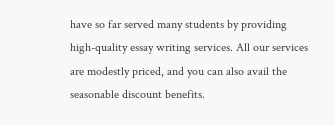have so far served many students by providing high-quality essay writing services. All our services are modestly priced, and you can also avail the seasonable discount benefits.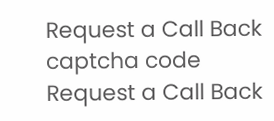Request a Call Back
captcha code
Request a Call Back